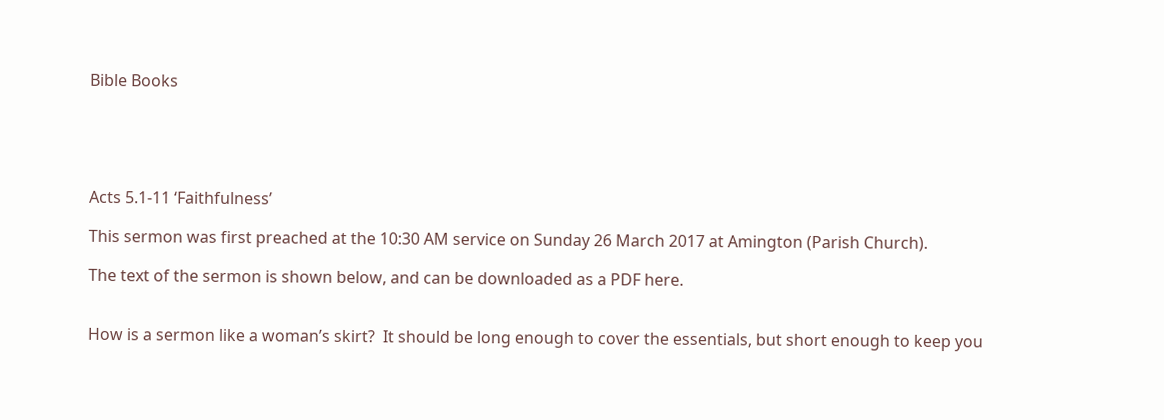Bible Books





Acts 5.1-11 ‘Faithfulness’

This sermon was first preached at the 10:30 AM service on Sunday 26 March 2017 at Amington (Parish Church).

The text of the sermon is shown below, and can be downloaded as a PDF here.


How is a sermon like a woman’s skirt?  It should be long enough to cover the essentials, but short enough to keep you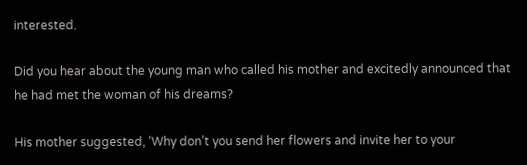interested.

Did you hear about the young man who called his mother and excitedly announced that he had met the woman of his dreams?

His mother suggested, ‘Why don’t you send her flowers and invite her to your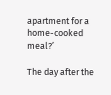apartment for a home-cooked meal?’

The day after the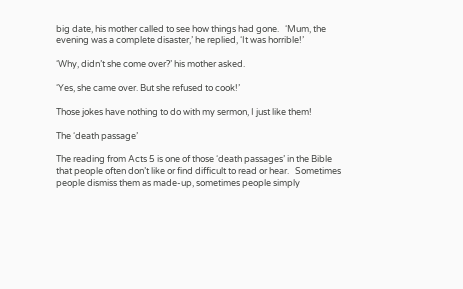big date, his mother called to see how things had gone.   ‘Mum, the evening was a complete disaster,’ he replied, ‘It was horrible!’

‘Why, didn’t she come over?’ his mother asked.

‘Yes, she came over. But she refused to cook!’

Those jokes have nothing to do with my sermon, I just like them!

The ‘death passage’

The reading from Acts 5 is one of those ‘death passages’ in the Bible that people often don’t like or find difficult to read or hear.   Sometimes people dismiss them as made-up, sometimes people simply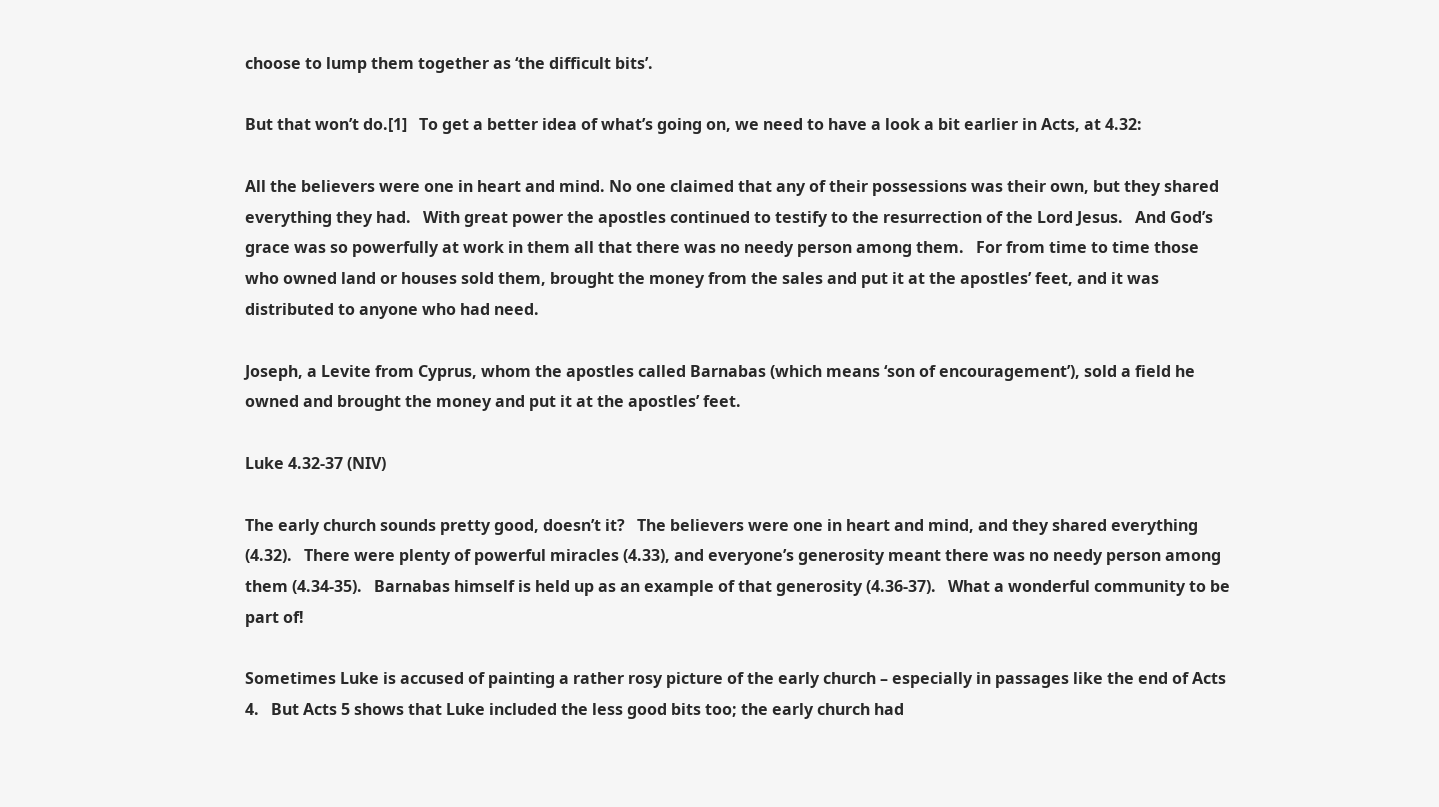choose to lump them together as ‘the difficult bits’.

But that won’t do.[1]   To get a better idea of what’s going on, we need to have a look a bit earlier in Acts, at 4.32:

All the believers were one in heart and mind. No one claimed that any of their possessions was their own, but they shared everything they had.   With great power the apostles continued to testify to the resurrection of the Lord Jesus.   And God’s grace was so powerfully at work in them all that there was no needy person among them.   For from time to time those who owned land or houses sold them, brought the money from the sales and put it at the apostles’ feet, and it was distributed to anyone who had need.

Joseph, a Levite from Cyprus, whom the apostles called Barnabas (which means ‘son of encouragement’), sold a field he owned and brought the money and put it at the apostles’ feet.

Luke 4.32-37 (NIV)

The early church sounds pretty good, doesn’t it?   The believers were one in heart and mind, and they shared everything (4.32).   There were plenty of powerful miracles (4.33), and everyone’s generosity meant there was no needy person among them (4.34-35).   Barnabas himself is held up as an example of that generosity (4.36-37).   What a wonderful community to be part of!

Sometimes Luke is accused of painting a rather rosy picture of the early church – especially in passages like the end of Acts 4.   But Acts 5 shows that Luke included the less good bits too; the early church had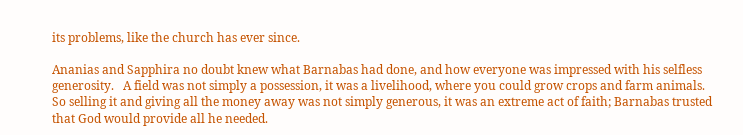its problems, like the church has ever since.

Ananias and Sapphira no doubt knew what Barnabas had done, and how everyone was impressed with his selfless generosity.   A field was not simply a possession, it was a livelihood, where you could grow crops and farm animals.   So selling it and giving all the money away was not simply generous, it was an extreme act of faith; Barnabas trusted that God would provide all he needed.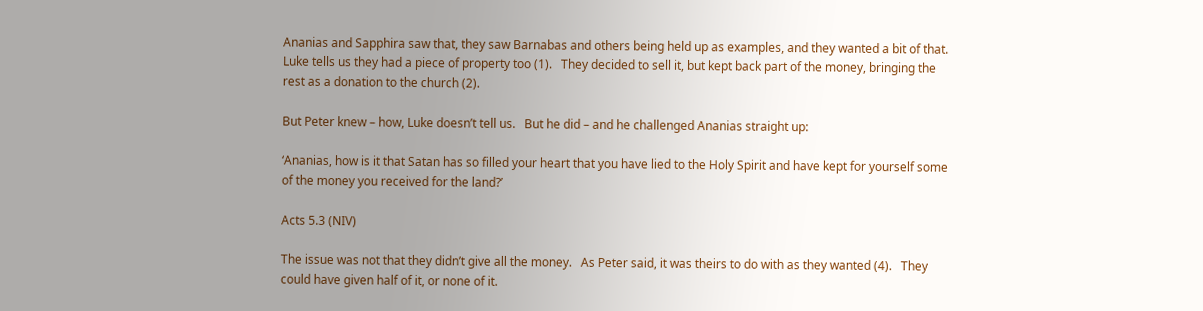Ananias and Sapphira saw that, they saw Barnabas and others being held up as examples, and they wanted a bit of that.   Luke tells us they had a piece of property too (1).   They decided to sell it, but kept back part of the money, bringing the rest as a donation to the church (2).

But Peter knew – how, Luke doesn’t tell us.   But he did – and he challenged Ananias straight up:

‘Ananias, how is it that Satan has so filled your heart that you have lied to the Holy Spirit and have kept for yourself some of the money you received for the land?’

Acts 5.3 (NIV)

The issue was not that they didn’t give all the money.   As Peter said, it was theirs to do with as they wanted (4).   They could have given half of it, or none of it.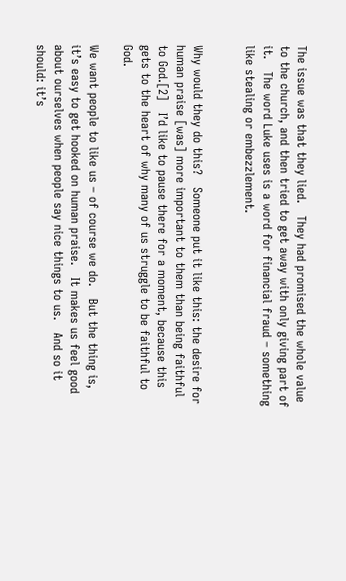The issue was that they lied.   They had promised the whole value to the church, and then tried to get away with only giving part of it.   The word Luke uses is a word for financial fraud – something like stealing or embezzlement.


Why would they do this?   Someone put it like this: the desire for human praise [was] more important to them than being faithful to God.[2]   I’d like to pause there for a moment, because this gets to the heart of why many of us struggle to be faithful to God.

We want people to like us – of course we do.   But the thing is, it’s easy to get hooked on human praise.   It makes us feel good about ourselves when people say nice things to us.   And so it should: it’s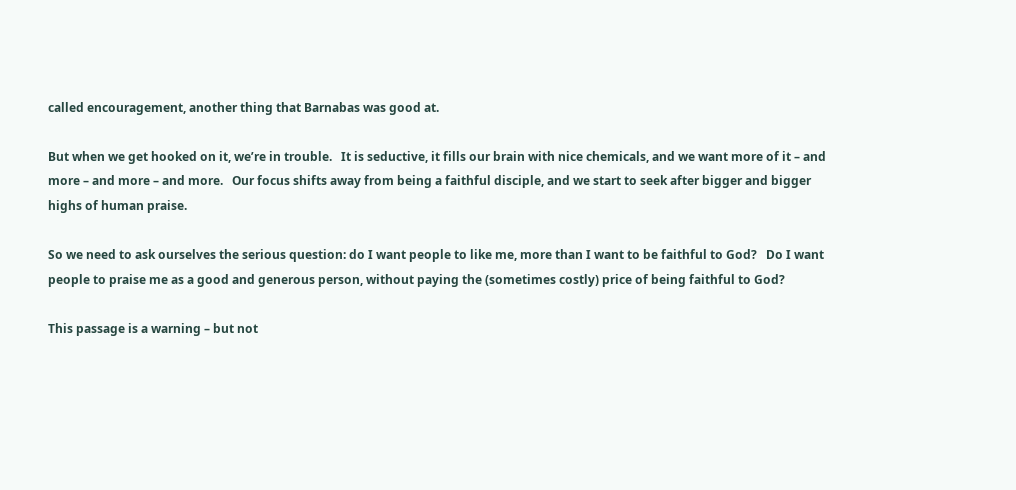called encouragement, another thing that Barnabas was good at.

But when we get hooked on it, we’re in trouble.   It is seductive, it fills our brain with nice chemicals, and we want more of it – and more – and more – and more.   Our focus shifts away from being a faithful disciple, and we start to seek after bigger and bigger highs of human praise.

So we need to ask ourselves the serious question: do I want people to like me, more than I want to be faithful to God?   Do I want people to praise me as a good and generous person, without paying the (sometimes costly) price of being faithful to God?

This passage is a warning – but not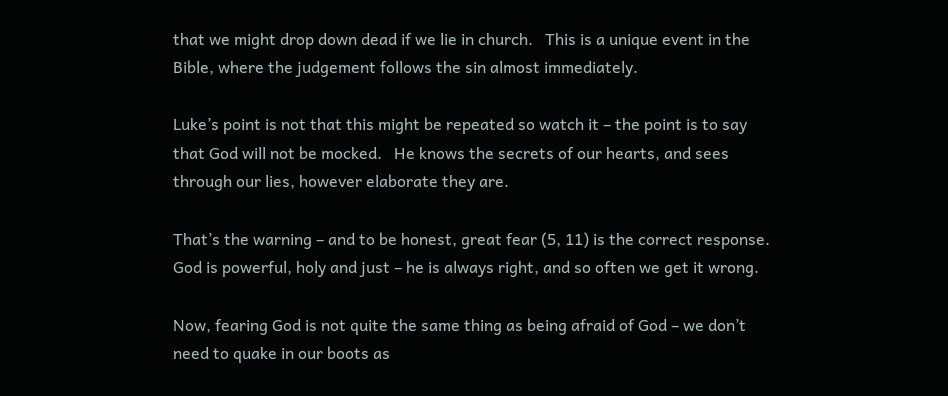that we might drop down dead if we lie in church.   This is a unique event in the Bible, where the judgement follows the sin almost immediately.

Luke’s point is not that this might be repeated so watch it – the point is to say that God will not be mocked.   He knows the secrets of our hearts, and sees through our lies, however elaborate they are.

That’s the warning – and to be honest, great fear (5, 11) is the correct response.   God is powerful, holy and just – he is always right, and so often we get it wrong.

Now, fearing God is not quite the same thing as being afraid of God – we don’t need to quake in our boots as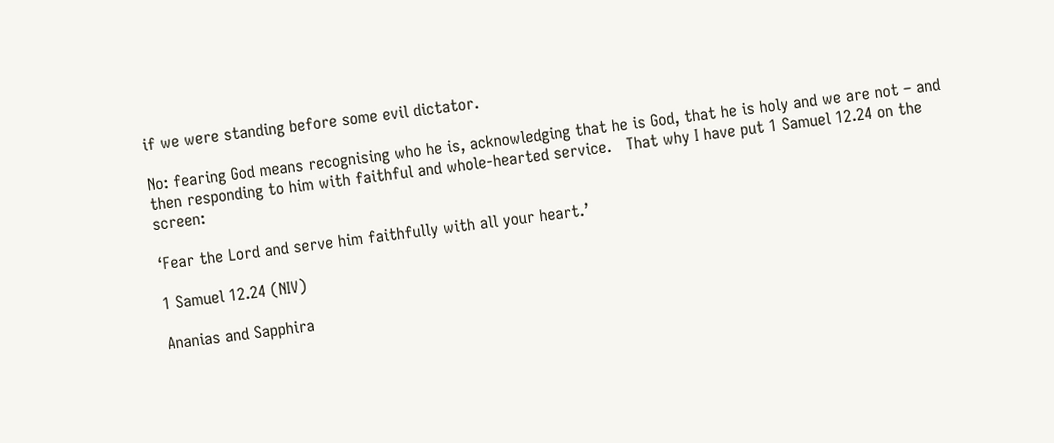if we were standing before some evil dictator.

No: fearing God means recognising who he is, acknowledging that he is God, that he is holy and we are not – and then responding to him with faithful and whole-hearted service.   That why I have put 1 Samuel 12.24 on the screen:

‘Fear the Lord and serve him faithfully with all your heart.’

1 Samuel 12.24 (NIV)

Ananias and Sapphira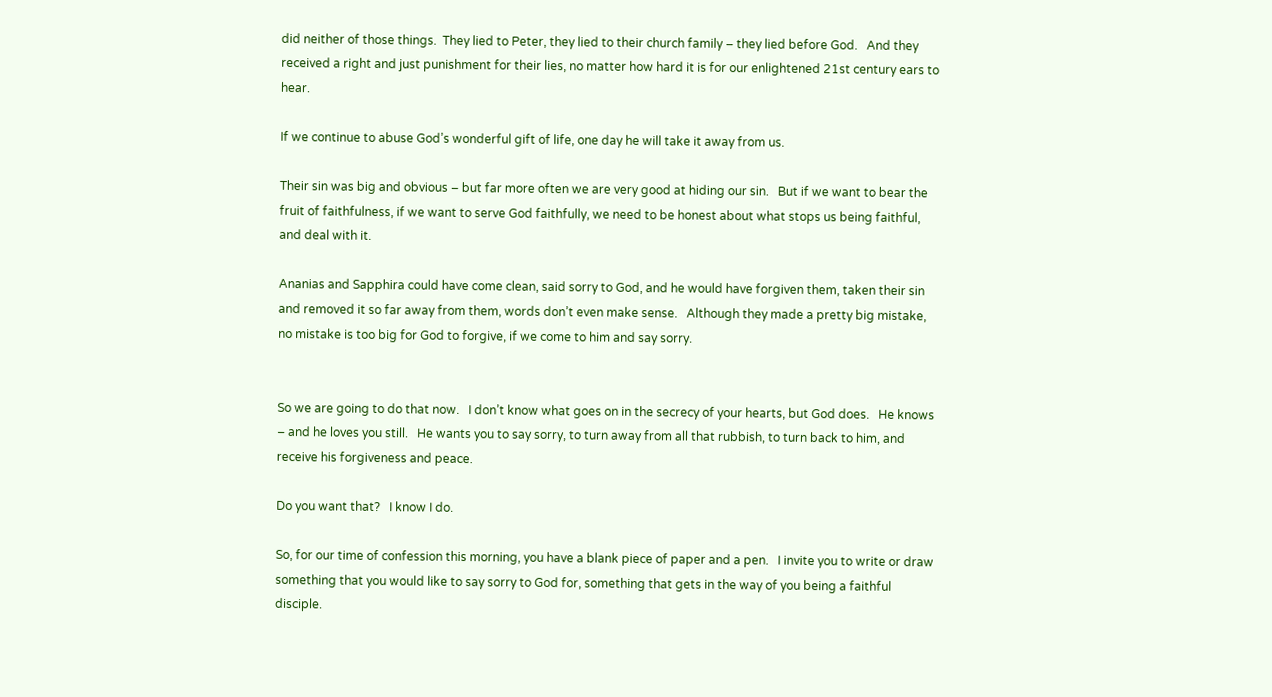did neither of those things.  They lied to Peter, they lied to their church family – they lied before God.   And they received a right and just punishment for their lies, no matter how hard it is for our enlightened 21st century ears to hear.

If we continue to abuse God’s wonderful gift of life, one day he will take it away from us.

Their sin was big and obvious – but far more often we are very good at hiding our sin.   But if we want to bear the fruit of faithfulness, if we want to serve God faithfully, we need to be honest about what stops us being faithful, and deal with it.

Ananias and Sapphira could have come clean, said sorry to God, and he would have forgiven them, taken their sin and removed it so far away from them, words don’t even make sense.   Although they made a pretty big mistake, no mistake is too big for God to forgive, if we come to him and say sorry.


So we are going to do that now.   I don’t know what goes on in the secrecy of your hearts, but God does.   He knows – and he loves you still.   He wants you to say sorry, to turn away from all that rubbish, to turn back to him, and receive his forgiveness and peace.

Do you want that?   I know I do.

So, for our time of confession this morning, you have a blank piece of paper and a pen.   I invite you to write or draw something that you would like to say sorry to God for, something that gets in the way of you being a faithful disciple.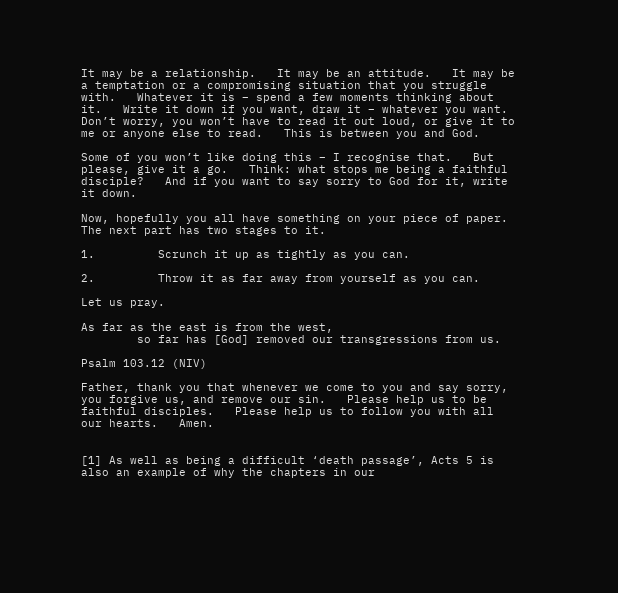It may be a relationship.   It may be an attitude.   It may be a temptation or a compromising situation that you struggle with.   Whatever it is – spend a few moments thinking about it.   Write it down if you want, draw it – whatever you want.   Don’t worry, you won’t have to read it out loud, or give it to me or anyone else to read.   This is between you and God.

Some of you won’t like doing this – I recognise that.   But please, give it a go.   Think: what stops me being a faithful disciple?   And if you want to say sorry to God for it, write it down.

Now, hopefully you all have something on your piece of paper.   The next part has two stages to it.

1.         Scrunch it up as tightly as you can.

2.         Throw it as far away from yourself as you can.

Let us pray.

As far as the east is from the west,
        so far has [God] removed our transgressions from us.

Psalm 103.12 (NIV)

Father, thank you that whenever we come to you and say sorry, you forgive us, and remove our sin.   Please help us to be faithful disciples.   Please help us to follow you with all our hearts.   Amen.


[1] As well as being a difficult ‘death passage’, Acts 5 is also an example of why the chapters in our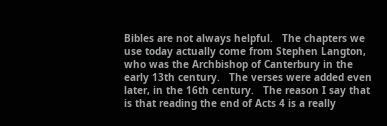Bibles are not always helpful.   The chapters we use today actually come from Stephen Langton, who was the Archbishop of Canterbury in the early 13th century.   The verses were added even later, in the 16th century.   The reason I say that is that reading the end of Acts 4 is a really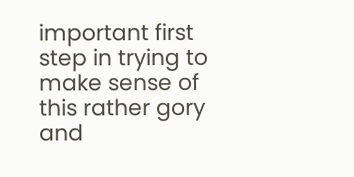important first step in trying to make sense of this rather gory and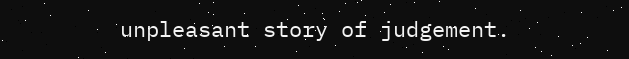unpleasant story of judgement.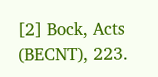[2] Bock, Acts (BECNT), 223.